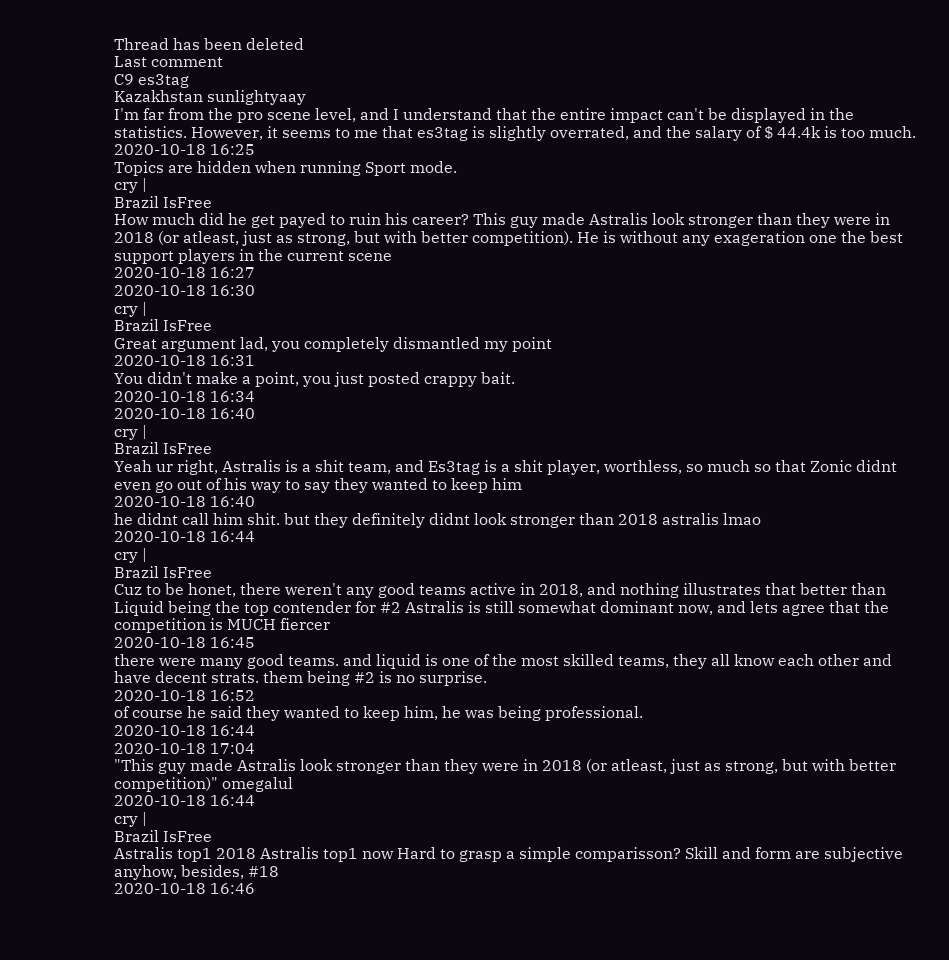Thread has been deleted
Last comment
C9 es3tag
Kazakhstan sunlightyaay
I'm far from the pro scene level, and I understand that the entire impact can't be displayed in the statistics. However, it seems to me that es3tag is slightly overrated, and the salary of $ 44.4k is too much.
2020-10-18 16:25
Topics are hidden when running Sport mode.
cry |
Brazil IsFree
How much did he get payed to ruin his career? This guy made Astralis look stronger than they were in 2018 (or atleast, just as strong, but with better competition). He is without any exageration one the best support players in the current scene
2020-10-18 16:27
2020-10-18 16:30
cry |
Brazil IsFree
Great argument lad, you completely dismantled my point
2020-10-18 16:31
You didn't make a point, you just posted crappy bait.
2020-10-18 16:34
2020-10-18 16:40
cry |
Brazil IsFree
Yeah ur right, Astralis is a shit team, and Es3tag is a shit player, worthless, so much so that Zonic didnt even go out of his way to say they wanted to keep him
2020-10-18 16:40
he didnt call him shit. but they definitely didnt look stronger than 2018 astralis lmao
2020-10-18 16:44
cry |
Brazil IsFree
Cuz to be honet, there weren't any good teams active in 2018, and nothing illustrates that better than Liquid being the top contender for #2 Astralis is still somewhat dominant now, and lets agree that the competition is MUCH fiercer
2020-10-18 16:45
there were many good teams. and liquid is one of the most skilled teams, they all know each other and have decent strats. them being #2 is no surprise.
2020-10-18 16:52
of course he said they wanted to keep him, he was being professional.
2020-10-18 16:44
2020-10-18 17:04
"This guy made Astralis look stronger than they were in 2018 (or atleast, just as strong, but with better competition)" omegalul
2020-10-18 16:44
cry |
Brazil IsFree
Astralis top1 2018 Astralis top1 now Hard to grasp a simple comparisson? Skill and form are subjective anyhow, besides, #18
2020-10-18 16:46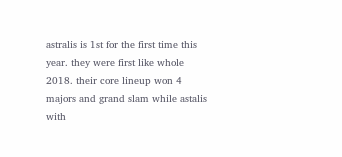astralis is 1st for the first time this year. they were first like whole 2018. their core lineup won 4 majors and grand slam while astalis with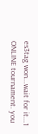es3tag won...wait for it...1 ONLINE tournament. you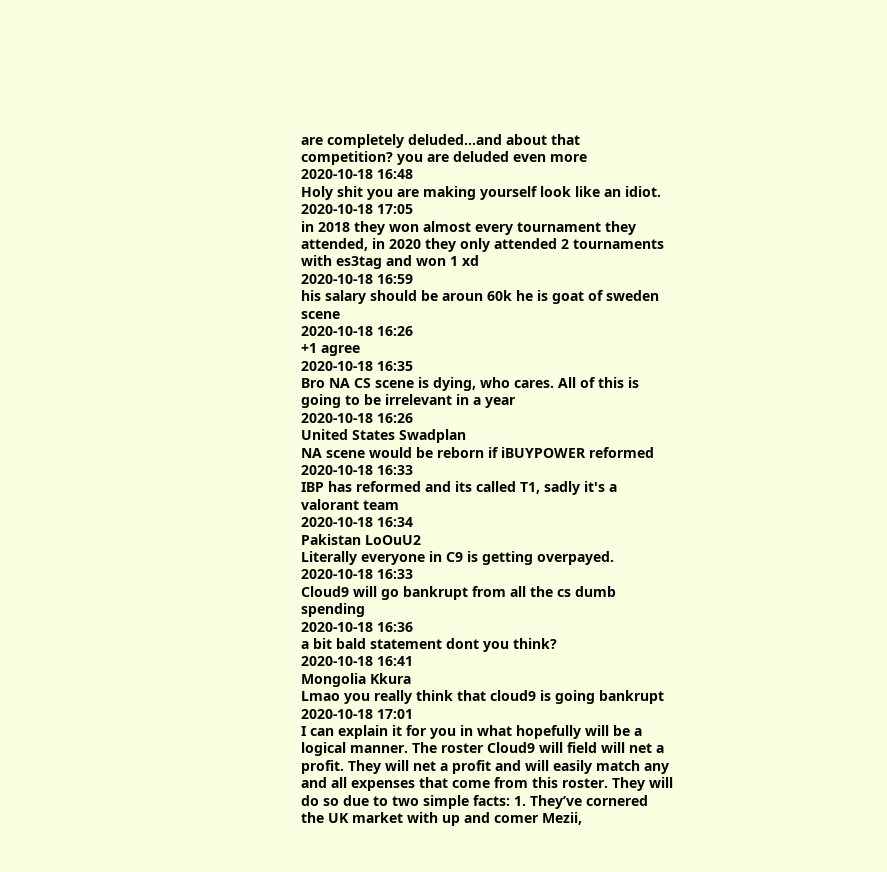are completely deluded...and about that competition? you are deluded even more
2020-10-18 16:48
Holy shit you are making yourself look like an idiot.
2020-10-18 17:05
in 2018 they won almost every tournament they attended, in 2020 they only attended 2 tournaments with es3tag and won 1 xd
2020-10-18 16:59
his salary should be aroun 60k he is goat of sweden scene
2020-10-18 16:26
+1 agree
2020-10-18 16:35
Bro NA CS scene is dying, who cares. All of this is going to be irrelevant in a year
2020-10-18 16:26
United States Swadplan
NA scene would be reborn if iBUYPOWER reformed
2020-10-18 16:33
IBP has reformed and its called T1, sadly it's a valorant team
2020-10-18 16:34
Pakistan LoOuU2
Literally everyone in C9 is getting overpayed.
2020-10-18 16:33
Cloud9 will go bankrupt from all the cs dumb spending
2020-10-18 16:36
a bit bald statement dont you think?
2020-10-18 16:41
Mongolia Kkura
Lmao you really think that cloud9 is going bankrupt
2020-10-18 17:01
I can explain it for you in what hopefully will be a logical manner. The roster Cloud9 will field will net a profit. They will net a profit and will easily match any and all expenses that come from this roster. They will do so due to two simple facts: 1. They’ve cornered the UK market with up and comer Mezii,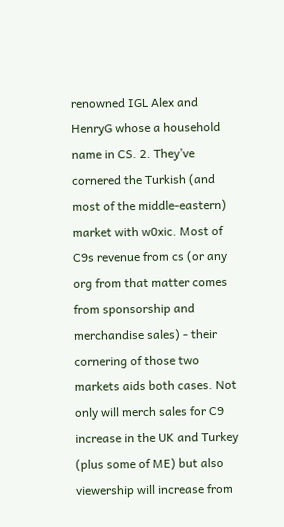renowned IGL Alex and HenryG whose a household name in CS. 2. They’ve cornered the Turkish (and most of the middle-eastern) market with w0xic. Most of C9s revenue from cs (or any org from that matter comes from sponsorship and merchandise sales) - their cornering of those two markets aids both cases. Not only will merch sales for C9 increase in the UK and Turkey (plus some of ME) but also viewership will increase from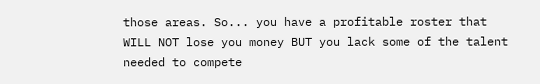those areas. So... you have a profitable roster that WILL NOT lose you money BUT you lack some of the talent needed to compete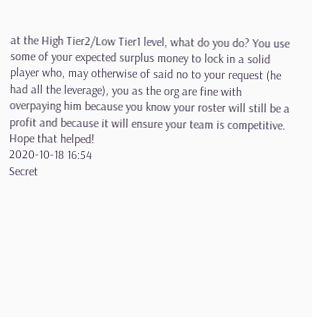at the High Tier2/Low Tier1 level, what do you do? You use some of your expected surplus money to lock in a solid player who, may otherwise of said no to your request (he had all the leverage), you as the org are fine with overpaying him because you know your roster will still be a profit and because it will ensure your team is competitive. Hope that helped!
2020-10-18 16:54
Secret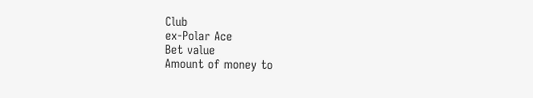Club
ex-Polar Ace
Bet value
Amount of money to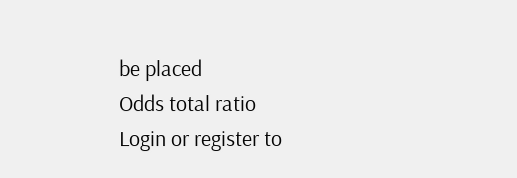be placed
Odds total ratio
Login or register to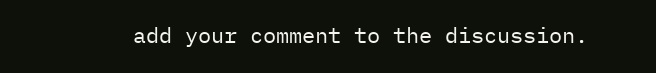add your comment to the discussion.